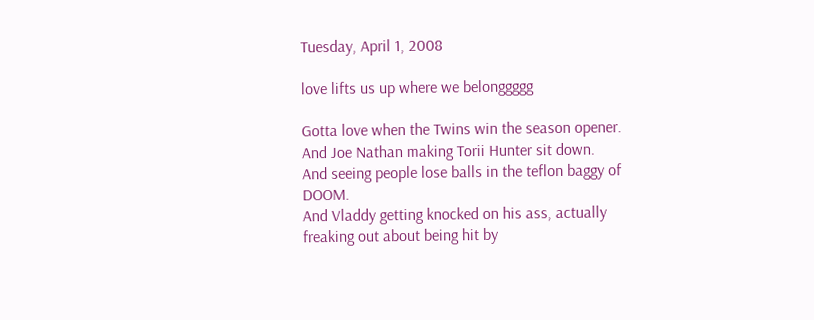Tuesday, April 1, 2008

love lifts us up where we belonggggg

Gotta love when the Twins win the season opener.
And Joe Nathan making Torii Hunter sit down.
And seeing people lose balls in the teflon baggy of DOOM.
And Vladdy getting knocked on his ass, actually freaking out about being hit by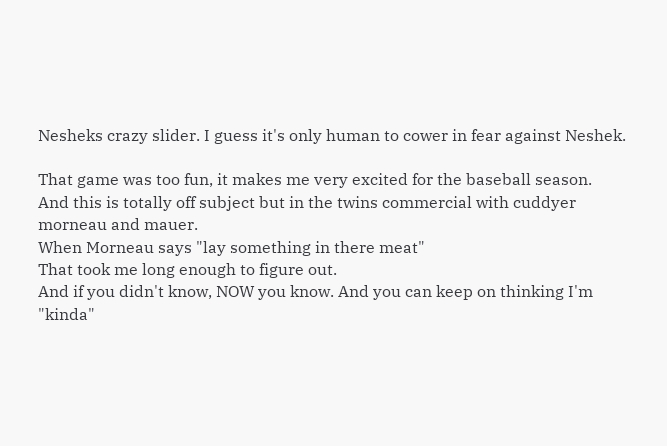Nesheks crazy slider. I guess it's only human to cower in fear against Neshek.

That game was too fun, it makes me very excited for the baseball season.
And this is totally off subject but in the twins commercial with cuddyer morneau and mauer.
When Morneau says "lay something in there meat"
That took me long enough to figure out.
And if you didn't know, NOW you know. And you can keep on thinking I'm "kinda"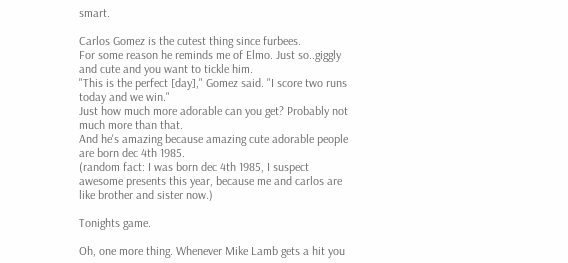smart.

Carlos Gomez is the cutest thing since furbees.
For some reason he reminds me of Elmo. Just so..giggly and cute and you want to tickle him.
"This is the perfect [day]," Gomez said. "I score two runs today and we win."
Just how much more adorable can you get? Probably not much more than that.
And he's amazing because amazing cute adorable people are born dec 4th 1985.
(random fact: I was born dec 4th 1985, I suspect awesome presents this year, because me and carlos are like brother and sister now.)

Tonights game.

Oh, one more thing. Whenever Mike Lamb gets a hit you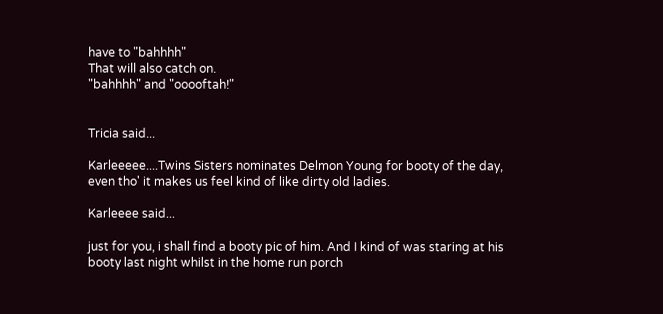have to "bahhhh"
That will also catch on.
"bahhhh" and "ooooftah!"


Tricia said...

Karleeeee....Twins Sisters nominates Delmon Young for booty of the day, even tho' it makes us feel kind of like dirty old ladies.

Karleeee said...

just for you, i shall find a booty pic of him. And I kind of was staring at his booty last night whilst in the home run porch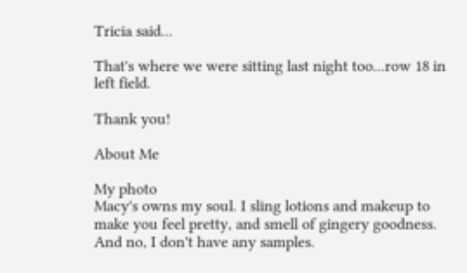Tricia said...

That's where we were sitting last night too...row 18 in left field.

Thank you!

About Me

My photo
Macy's owns my soul. I sling lotions and makeup to make you feel pretty, and smell of gingery goodness. And no, I don't have any samples.